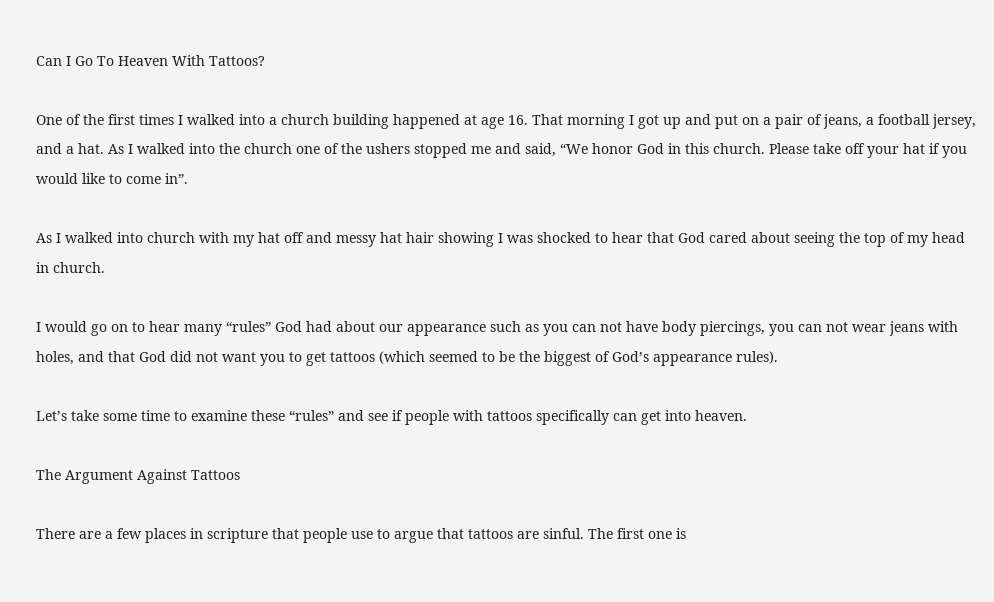Can I Go To Heaven With Tattoos?

One of the first times I walked into a church building happened at age 16. That morning I got up and put on a pair of jeans, a football jersey, and a hat. As I walked into the church one of the ushers stopped me and said, “We honor God in this church. Please take off your hat if you would like to come in”.

As I walked into church with my hat off and messy hat hair showing I was shocked to hear that God cared about seeing the top of my head in church.

I would go on to hear many “rules” God had about our appearance such as you can not have body piercings, you can not wear jeans with holes, and that God did not want you to get tattoos (which seemed to be the biggest of God’s appearance rules).

Let’s take some time to examine these “rules” and see if people with tattoos specifically can get into heaven.

The Argument Against Tattoos

There are a few places in scripture that people use to argue that tattoos are sinful. The first one is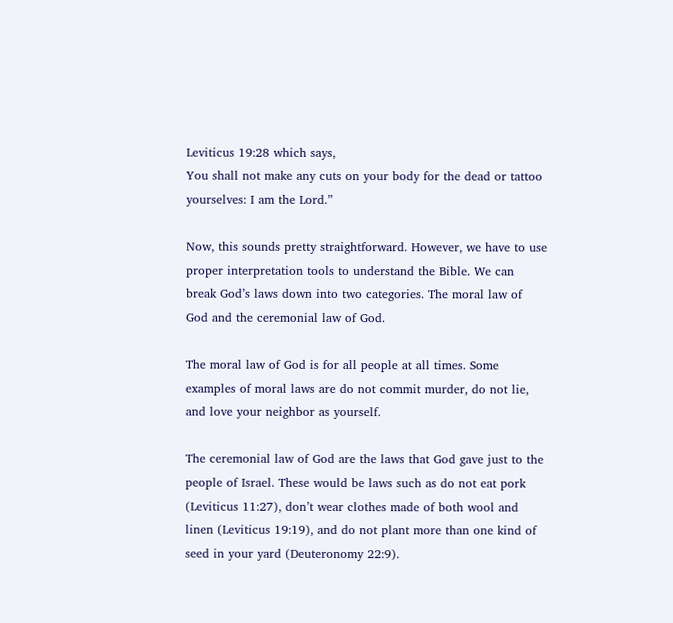Leviticus 19:28 which says,
You shall not make any cuts on your body for the dead or tattoo yourselves: I am the Lord.”

Now, this sounds pretty straightforward. However, we have to use proper interpretation tools to understand the Bible. We can break God’s laws down into two categories. The moral law of God and the ceremonial law of God.

The moral law of God is for all people at all times. Some examples of moral laws are do not commit murder, do not lie, and love your neighbor as yourself.

The ceremonial law of God are the laws that God gave just to the people of Israel. These would be laws such as do not eat pork (Leviticus 11:27), don’t wear clothes made of both wool and linen (Leviticus 19:19), and do not plant more than one kind of seed in your yard (Deuteronomy 22:9).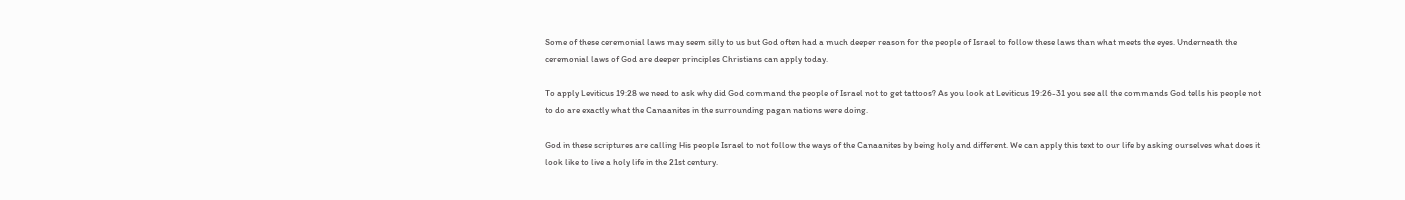Some of these ceremonial laws may seem silly to us but God often had a much deeper reason for the people of Israel to follow these laws than what meets the eyes. Underneath the ceremonial laws of God are deeper principles Christians can apply today.

To apply Leviticus 19:28 we need to ask why did God command the people of Israel not to get tattoos? As you look at Leviticus 19:26-31 you see all the commands God tells his people not to do are exactly what the Canaanites in the surrounding pagan nations were doing.

God in these scriptures are calling His people Israel to not follow the ways of the Canaanites by being holy and different. We can apply this text to our life by asking ourselves what does it look like to live a holy life in the 21st century.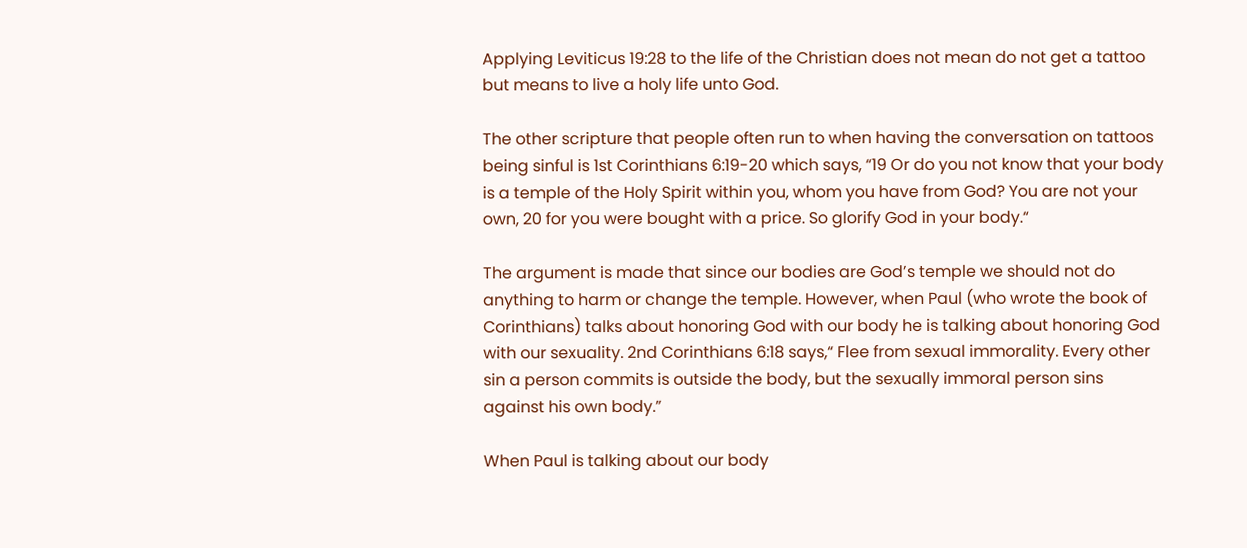Applying Leviticus 19:28 to the life of the Christian does not mean do not get a tattoo but means to live a holy life unto God.

The other scripture that people often run to when having the conversation on tattoos being sinful is 1st Corinthians 6:19-20 which says, “19 Or do you not know that your body is a temple of the Holy Spirit within you, whom you have from God? You are not your own, 20 for you were bought with a price. So glorify God in your body.“

The argument is made that since our bodies are God’s temple we should not do anything to harm or change the temple. However, when Paul (who wrote the book of Corinthians) talks about honoring God with our body he is talking about honoring God with our sexuality. 2nd Corinthians 6:18 says,“ Flee from sexual immorality. Every other sin a person commits is outside the body, but the sexually immoral person sins against his own body.”

When Paul is talking about our body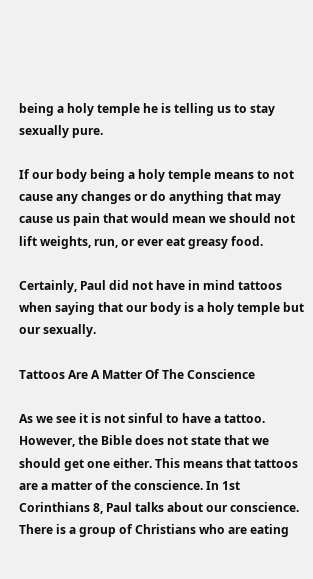being a holy temple he is telling us to stay sexually pure.

If our body being a holy temple means to not cause any changes or do anything that may cause us pain that would mean we should not lift weights, run, or ever eat greasy food.

Certainly, Paul did not have in mind tattoos when saying that our body is a holy temple but our sexually.

Tattoos Are A Matter Of The Conscience

As we see it is not sinful to have a tattoo. However, the Bible does not state that we should get one either. This means that tattoos are a matter of the conscience. In 1st Corinthians 8, Paul talks about our conscience. There is a group of Christians who are eating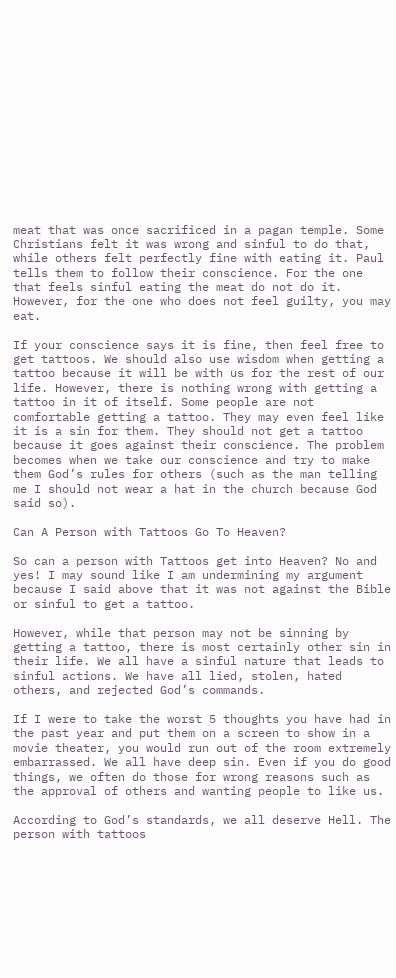meat that was once sacrificed in a pagan temple. Some Christians felt it was wrong and sinful to do that, while others felt perfectly fine with eating it. Paul tells them to follow their conscience. For the one that feels sinful eating the meat do not do it. However, for the one who does not feel guilty, you may eat.

If your conscience says it is fine, then feel free to get tattoos. We should also use wisdom when getting a tattoo because it will be with us for the rest of our life. However, there is nothing wrong with getting a tattoo in it of itself. Some people are not comfortable getting a tattoo. They may even feel like it is a sin for them. They should not get a tattoo because it goes against their conscience. The problem becomes when we take our conscience and try to make them God’s rules for others (such as the man telling me I should not wear a hat in the church because God said so).

Can A Person with Tattoos Go To Heaven?

So can a person with Tattoos get into Heaven? No and yes! I may sound like I am undermining my argument because I said above that it was not against the Bible or sinful to get a tattoo.

However, while that person may not be sinning by getting a tattoo, there is most certainly other sin in their life. We all have a sinful nature that leads to sinful actions. We have all lied, stolen, hated others, and rejected God’s commands.

If I were to take the worst 5 thoughts you have had in the past year and put them on a screen to show in a movie theater, you would run out of the room extremely embarrassed. We all have deep sin. Even if you do good things, we often do those for wrong reasons such as the approval of others and wanting people to like us.

According to God’s standards, we all deserve Hell. The person with tattoos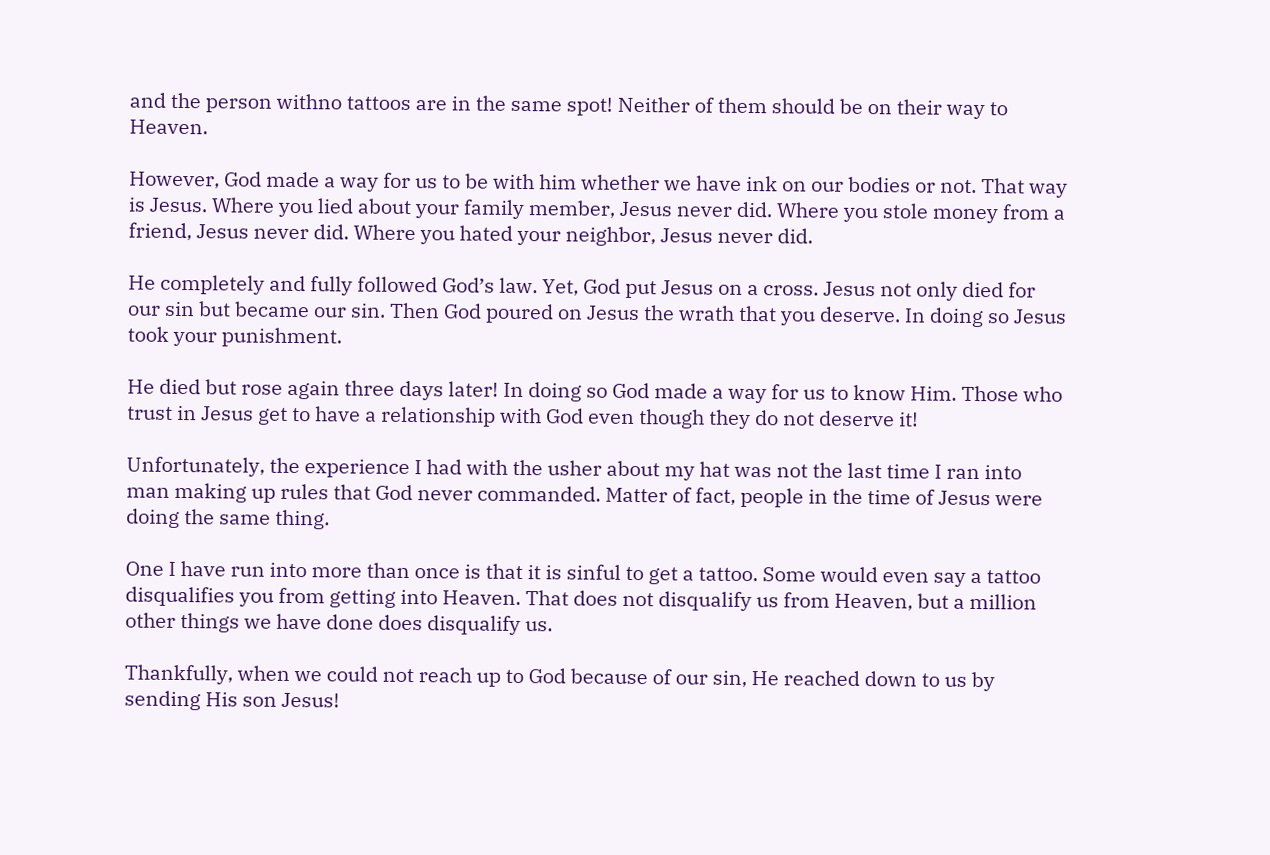and the person withno tattoos are in the same spot! Neither of them should be on their way to Heaven.

However, God made a way for us to be with him whether we have ink on our bodies or not. That way is Jesus. Where you lied about your family member, Jesus never did. Where you stole money from a friend, Jesus never did. Where you hated your neighbor, Jesus never did.

He completely and fully followed God’s law. Yet, God put Jesus on a cross. Jesus not only died for our sin but became our sin. Then God poured on Jesus the wrath that you deserve. In doing so Jesus took your punishment.

He died but rose again three days later! In doing so God made a way for us to know Him. Those who trust in Jesus get to have a relationship with God even though they do not deserve it!

Unfortunately, the experience I had with the usher about my hat was not the last time I ran into man making up rules that God never commanded. Matter of fact, people in the time of Jesus were doing the same thing.

One I have run into more than once is that it is sinful to get a tattoo. Some would even say a tattoo disqualifies you from getting into Heaven. That does not disqualify us from Heaven, but a million other things we have done does disqualify us.

Thankfully, when we could not reach up to God because of our sin, He reached down to us by sending His son Jesus!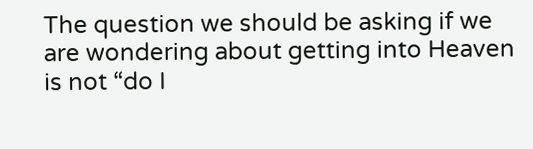The question we should be asking if we are wondering about getting into Heaven is not “do I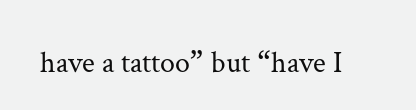have a tattoo” but “have I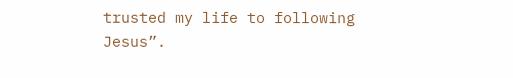trusted my life to following Jesus”.